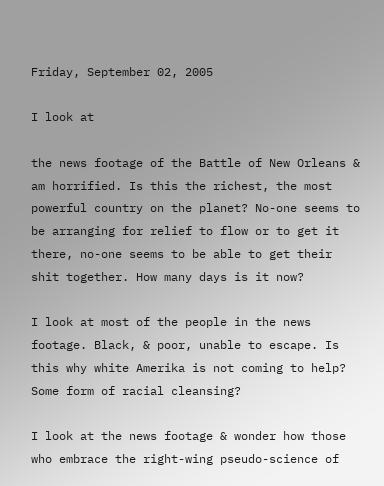Friday, September 02, 2005

I look at

the news footage of the Battle of New Orleans & am horrified. Is this the richest, the most powerful country on the planet? No-one seems to be arranging for relief to flow or to get it there, no-one seems to be able to get their shit together. How many days is it now?

I look at most of the people in the news footage. Black, & poor, unable to escape. Is this why white Amerika is not coming to help? Some form of racial cleansing?

I look at the news footage & wonder how those who embrace the right-wing pseudo-science of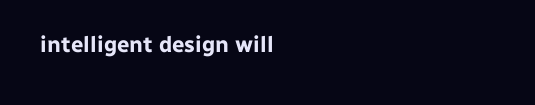intelligent design will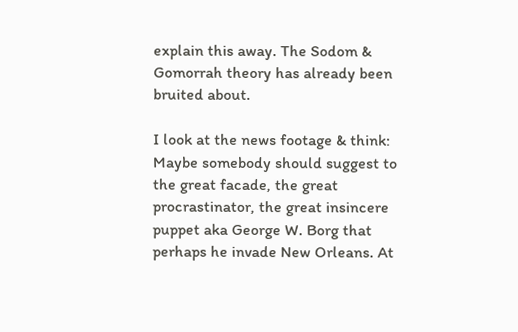explain this away. The Sodom & Gomorrah theory has already been bruited about.

I look at the news footage & think: Maybe somebody should suggest to the great facade, the great procrastinator, the great insincere puppet aka George W. Borg that perhaps he invade New Orleans. At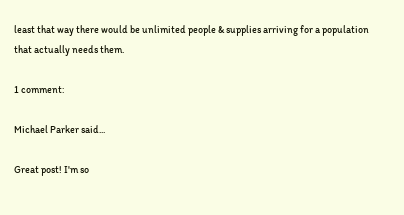least that way there would be unlimited people & supplies arriving for a population that actually needs them.

1 comment:

Michael Parker said...

Great post! I'm so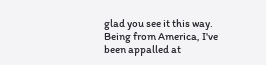glad you see it this way. Being from America, I've been appalled at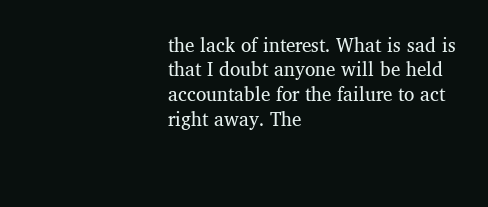the lack of interest. What is sad is that I doubt anyone will be held accountable for the failure to act right away. The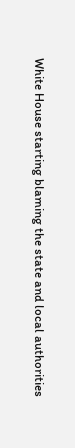White House starting blaming the state and local authorities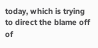today, which is trying to direct the blame off of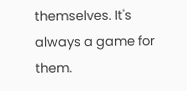themselves. It's always a game for them.